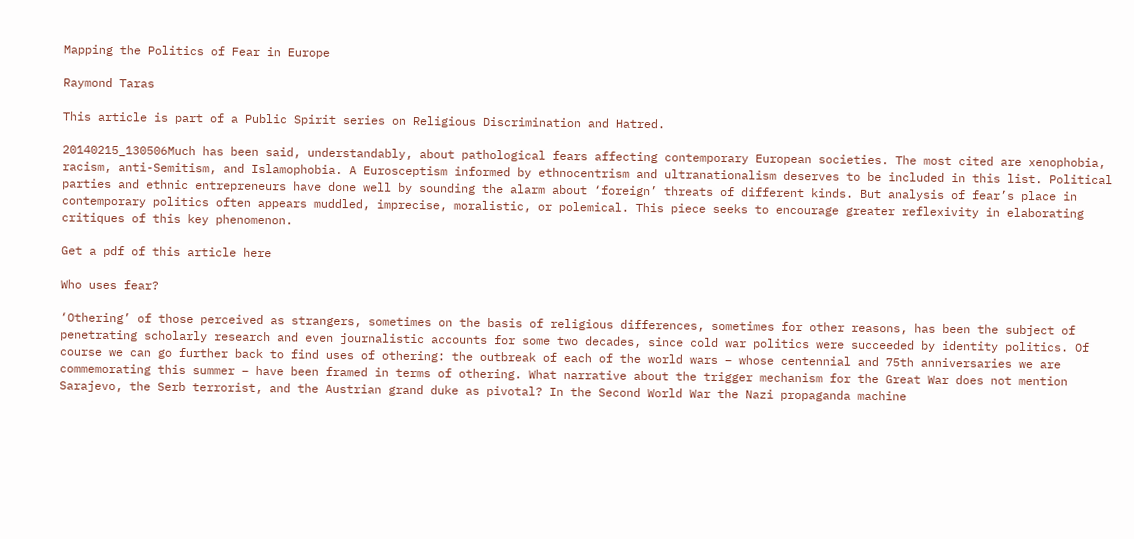Mapping the Politics of Fear in Europe

Raymond Taras

This article is part of a Public Spirit series on Religious Discrimination and Hatred.

20140215_130506Much has been said, understandably, about pathological fears affecting contemporary European societies. The most cited are xenophobia, racism, anti-Semitism, and Islamophobia. A Eurosceptism informed by ethnocentrism and ultranationalism deserves to be included in this list. Political parties and ethnic entrepreneurs have done well by sounding the alarm about ‘foreign’ threats of different kinds. But analysis of fear’s place in contemporary politics often appears muddled, imprecise, moralistic, or polemical. This piece seeks to encourage greater reflexivity in elaborating critiques of this key phenomenon.

Get a pdf of this article here

Who uses fear?

‘Othering’ of those perceived as strangers, sometimes on the basis of religious differences, sometimes for other reasons, has been the subject of penetrating scholarly research and even journalistic accounts for some two decades, since cold war politics were succeeded by identity politics. Of course we can go further back to find uses of othering: the outbreak of each of the world wars – whose centennial and 75th anniversaries we are commemorating this summer – have been framed in terms of othering. What narrative about the trigger mechanism for the Great War does not mention Sarajevo, the Serb terrorist, and the Austrian grand duke as pivotal? In the Second World War the Nazi propaganda machine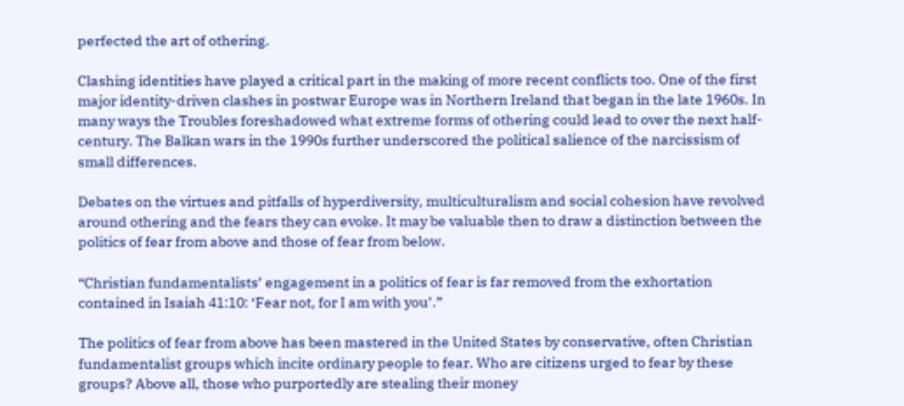perfected the art of othering.

Clashing identities have played a critical part in the making of more recent conflicts too. One of the first major identity-driven clashes in postwar Europe was in Northern Ireland that began in the late 1960s. In many ways the Troubles foreshadowed what extreme forms of othering could lead to over the next half-century. The Balkan wars in the 1990s further underscored the political salience of the narcissism of small differences.

Debates on the virtues and pitfalls of hyperdiversity, multiculturalism and social cohesion have revolved around othering and the fears they can evoke. It may be valuable then to draw a distinction between the politics of fear from above and those of fear from below.

“Christian fundamentalists’ engagement in a politics of fear is far removed from the exhortation contained in Isaiah 41:10: ‘Fear not, for I am with you’.”

The politics of fear from above has been mastered in the United States by conservative, often Christian fundamentalist groups which incite ordinary people to fear. Who are citizens urged to fear by these groups? Above all, those who purportedly are stealing their money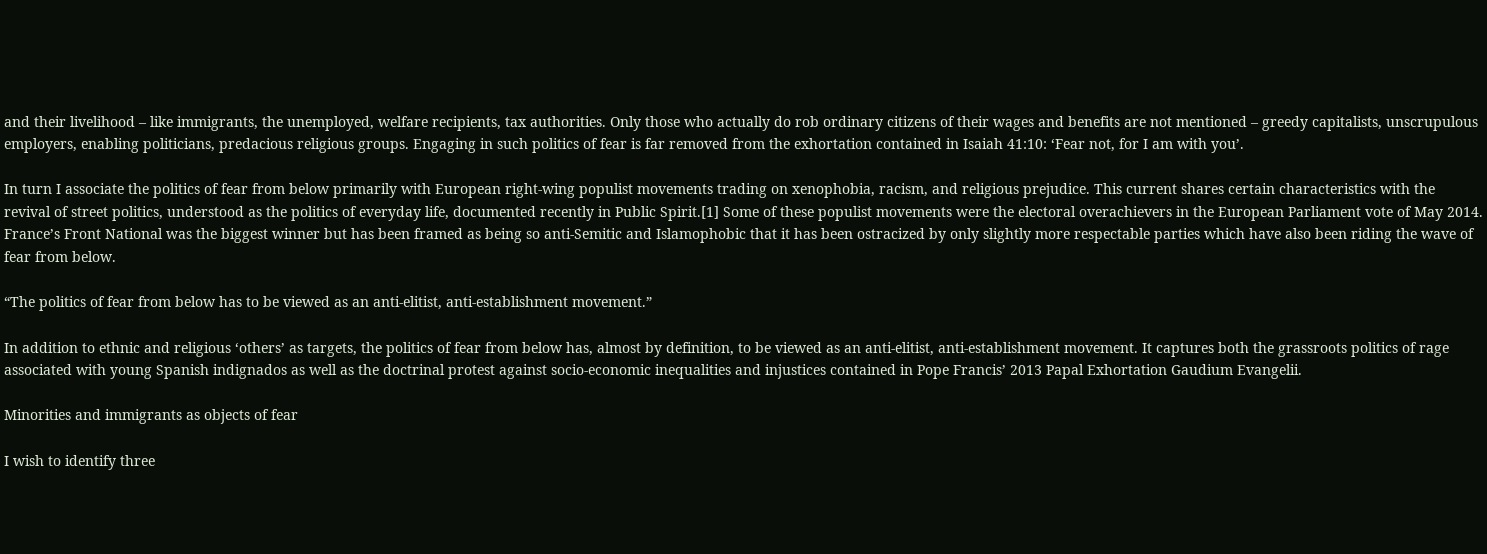and their livelihood – like immigrants, the unemployed, welfare recipients, tax authorities. Only those who actually do rob ordinary citizens of their wages and benefits are not mentioned – greedy capitalists, unscrupulous employers, enabling politicians, predacious religious groups. Engaging in such politics of fear is far removed from the exhortation contained in Isaiah 41:10: ‘Fear not, for I am with you’.

In turn I associate the politics of fear from below primarily with European right-wing populist movements trading on xenophobia, racism, and religious prejudice. This current shares certain characteristics with the revival of street politics, understood as the politics of everyday life, documented recently in Public Spirit.[1] Some of these populist movements were the electoral overachievers in the European Parliament vote of May 2014. France’s Front National was the biggest winner but has been framed as being so anti-Semitic and Islamophobic that it has been ostracized by only slightly more respectable parties which have also been riding the wave of fear from below.

“The politics of fear from below has to be viewed as an anti-elitist, anti-establishment movement.”

In addition to ethnic and religious ‘others’ as targets, the politics of fear from below has, almost by definition, to be viewed as an anti-elitist, anti-establishment movement. It captures both the grassroots politics of rage associated with young Spanish indignados as well as the doctrinal protest against socio-economic inequalities and injustices contained in Pope Francis’ 2013 Papal Exhortation Gaudium Evangelii.

Minorities and immigrants as objects of fear

I wish to identify three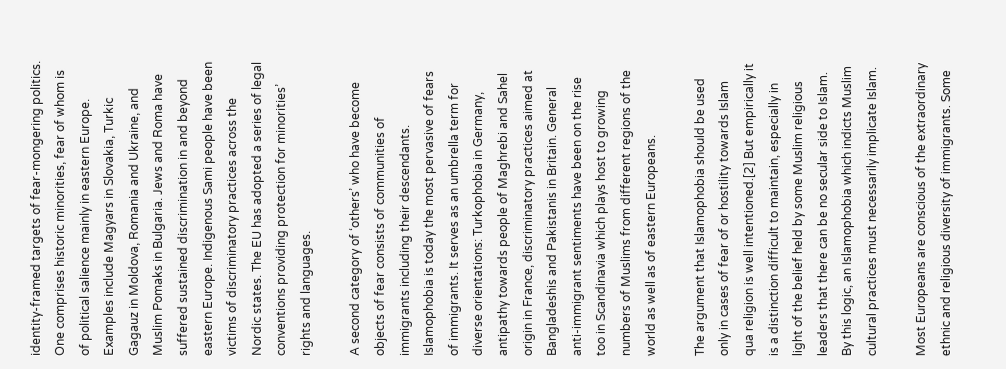identity-framed targets of fear-mongering politics. One comprises historic minorities, fear of whom is of political salience mainly in eastern Europe. Examples include Magyars in Slovakia, Turkic Gagauz in Moldova, Romania and Ukraine, and Muslim Pomaks in Bulgaria. Jews and Roma have suffered sustained discrimination in and beyond eastern Europe. Indigenous Sami people have been victims of discriminatory practices across the Nordic states. The EU has adopted a series of legal conventions providing protection for minorities’ rights and languages.

A second category of ‘others’ who have become objects of fear consists of communities of immigrants including their descendants. Islamophobia is today the most pervasive of fears of immigrants. It serves as an umbrella term for diverse orientations: Turkophobia in Germany, antipathy towards people of Maghrebi and Sahel origin in France, discriminatory practices aimed at Bangladeshis and Pakistanis in Britain. General anti-immigrant sentiments have been on the rise too in Scandinavia which plays host to growing numbers of Muslims from different regions of the world as well as of eastern Europeans.

The argument that Islamophobia should be used only in cases of fear of or hostility towards Islam qua religion is well intentioned.[2] But empirically it is a distinction difficult to maintain, especially in light of the belief held by some Muslim religious leaders that there can be no secular side to Islam. By this logic, an Islamophobia which indicts Muslim cultural practices must necessarily implicate Islam.

Most Europeans are conscious of the extraordinary ethnic and religious diversity of immigrants. Some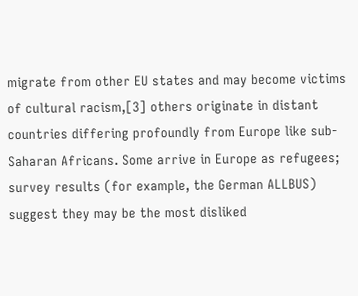migrate from other EU states and may become victims of cultural racism,[3] others originate in distant countries differing profoundly from Europe like sub-Saharan Africans. Some arrive in Europe as refugees; survey results (for example, the German ALLBUS) suggest they may be the most disliked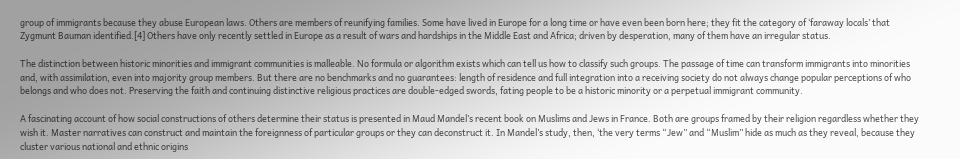group of immigrants because they abuse European laws. Others are members of reunifying families. Some have lived in Europe for a long time or have even been born here; they fit the category of ‘faraway locals’ that Zygmunt Bauman identified.[4] Others have only recently settled in Europe as a result of wars and hardships in the Middle East and Africa; driven by desperation, many of them have an irregular status.

The distinction between historic minorities and immigrant communities is malleable. No formula or algorithm exists which can tell us how to classify such groups. The passage of time can transform immigrants into minorities and, with assimilation, even into majority group members. But there are no benchmarks and no guarantees: length of residence and full integration into a receiving society do not always change popular perceptions of who belongs and who does not. Preserving the faith and continuing distinctive religious practices are double-edged swords, fating people to be a historic minority or a perpetual immigrant community.

A fascinating account of how social constructions of others determine their status is presented in Maud Mandel’s recent book on Muslims and Jews in France. Both are groups framed by their religion regardless whether they wish it. Master narratives can construct and maintain the foreignness of particular groups or they can deconstruct it. In Mandel’s study, then, ‘the very terms “Jew” and “Muslim” hide as much as they reveal, because they cluster various national and ethnic origins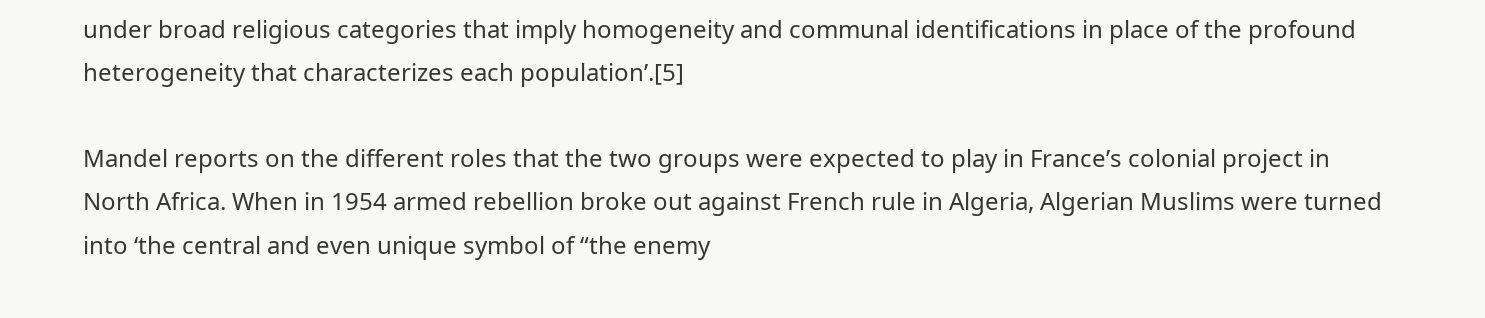under broad religious categories that imply homogeneity and communal identifications in place of the profound heterogeneity that characterizes each population’.[5]

Mandel reports on the different roles that the two groups were expected to play in France’s colonial project in North Africa. When in 1954 armed rebellion broke out against French rule in Algeria, Algerian Muslims were turned into ‘the central and even unique symbol of “the enemy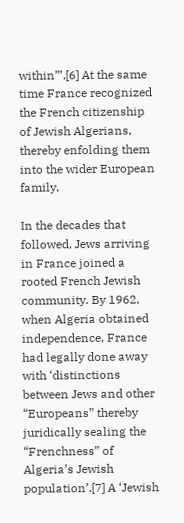within”’.[6] At the same time France recognized the French citizenship of Jewish Algerians, thereby enfolding them into the wider European family.

In the decades that followed, Jews arriving in France joined a rooted French Jewish community. By 1962, when Algeria obtained independence, France had legally done away with ‘distinctions between Jews and other “Europeans” thereby juridically sealing the “Frenchness” of Algeria’s Jewish population’.[7] A ‘Jewish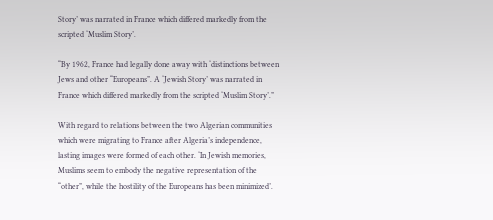Story’ was narrated in France which differed markedly from the scripted ‘Muslim Story’.

“By 1962, France had legally done away with ‘distinctions between Jews and other “Europeans”. A ‘Jewish Story’ was narrated in France which differed markedly from the scripted ‘Muslim Story’.”

With regard to relations between the two Algerian communities which were migrating to France after Algeria’s independence, lasting images were formed of each other. ‘In Jewish memories, Muslims seem to embody the negative representation of the “other”, while the hostility of the Europeans has been minimized’.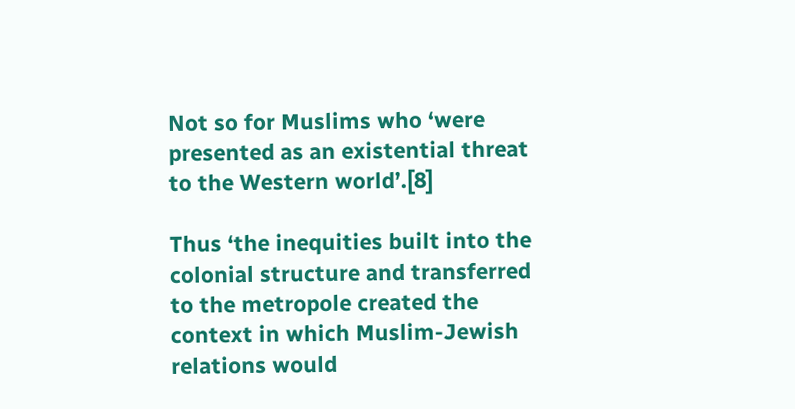Not so for Muslims who ‘were presented as an existential threat to the Western world’.[8]

Thus ‘the inequities built into the colonial structure and transferred to the metropole created the context in which Muslim-Jewish relations would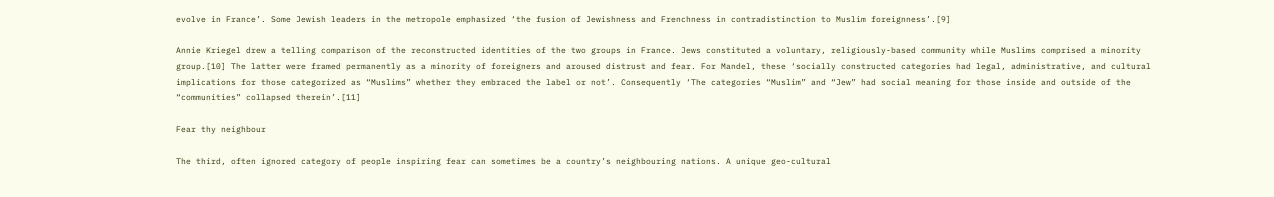evolve in France’. Some Jewish leaders in the metropole emphasized ‘the fusion of Jewishness and Frenchness in contradistinction to Muslim foreignness’.[9]

Annie Kriegel drew a telling comparison of the reconstructed identities of the two groups in France. Jews constituted a voluntary, religiously-based community while Muslims comprised a minority group.[10] The latter were framed permanently as a minority of foreigners and aroused distrust and fear. For Mandel, these ‘socially constructed categories had legal, administrative, and cultural implications for those categorized as “Muslims” whether they embraced the label or not’. Consequently ‘The categories “Muslim” and “Jew” had social meaning for those inside and outside of the “communities” collapsed therein’.[11]

Fear thy neighbour

The third, often ignored category of people inspiring fear can sometimes be a country’s neighbouring nations. A unique geo-cultural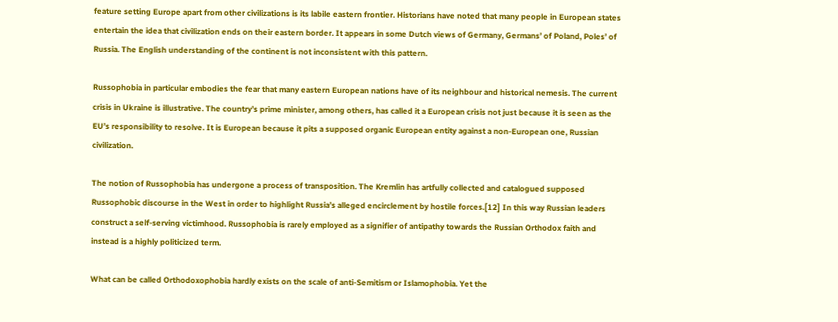feature setting Europe apart from other civilizations is its labile eastern frontier. Historians have noted that many people in European states entertain the idea that civilization ends on their eastern border. It appears in some Dutch views of Germany, Germans’ of Poland, Poles’ of Russia. The English understanding of the continent is not inconsistent with this pattern.

Russophobia in particular embodies the fear that many eastern European nations have of its neighbour and historical nemesis. The current crisis in Ukraine is illustrative. The country’s prime minister, among others, has called it a European crisis not just because it is seen as the EU’s responsibility to resolve. It is European because it pits a supposed organic European entity against a non-European one, Russian civilization.

The notion of Russophobia has undergone a process of transposition. The Kremlin has artfully collected and catalogued supposed Russophobic discourse in the West in order to highlight Russia’s alleged encirclement by hostile forces.[12] In this way Russian leaders construct a self-serving victimhood. Russophobia is rarely employed as a signifier of antipathy towards the Russian Orthodox faith and instead is a highly politicized term.

What can be called Orthodoxophobia hardly exists on the scale of anti-Semitism or Islamophobia. Yet the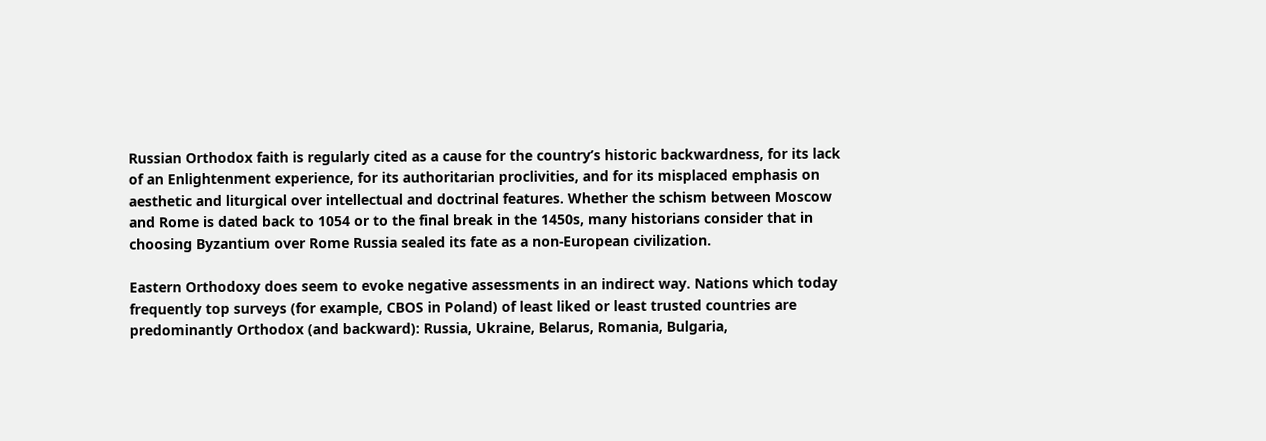Russian Orthodox faith is regularly cited as a cause for the country’s historic backwardness, for its lack of an Enlightenment experience, for its authoritarian proclivities, and for its misplaced emphasis on aesthetic and liturgical over intellectual and doctrinal features. Whether the schism between Moscow and Rome is dated back to 1054 or to the final break in the 1450s, many historians consider that in choosing Byzantium over Rome Russia sealed its fate as a non-European civilization.

Eastern Orthodoxy does seem to evoke negative assessments in an indirect way. Nations which today frequently top surveys (for example, CBOS in Poland) of least liked or least trusted countries are predominantly Orthodox (and backward): Russia, Ukraine, Belarus, Romania, Bulgaria,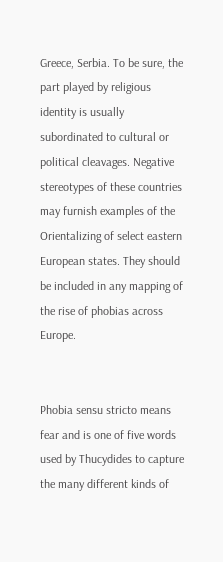Greece, Serbia. To be sure, the part played by religious identity is usually subordinated to cultural or political cleavages. Negative stereotypes of these countries may furnish examples of the Orientalizing of select eastern European states. They should be included in any mapping of the rise of phobias across Europe.


Phobia sensu stricto means fear and is one of five words used by Thucydides to capture the many different kinds of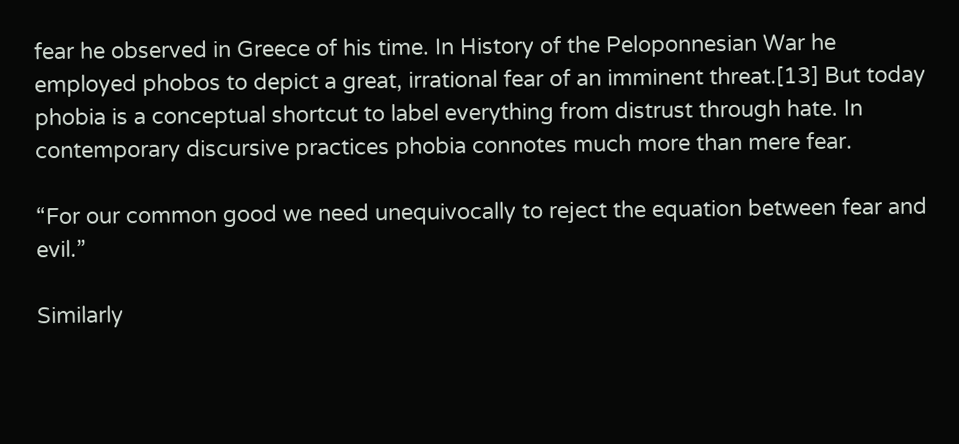fear he observed in Greece of his time. In History of the Peloponnesian War he employed phobos to depict a great, irrational fear of an imminent threat.[13] But today phobia is a conceptual shortcut to label everything from distrust through hate. In contemporary discursive practices phobia connotes much more than mere fear.

“For our common good we need unequivocally to reject the equation between fear and evil.”

Similarly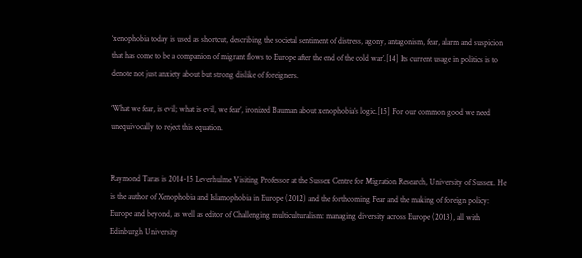‘xenophobia today is used as shortcut, describing the societal sentiment of distress, agony, antagonism, fear, alarm and suspicion that has come to be a companion of migrant flows to Europe after the end of the cold war’.[14] Its current usage in politics is to denote not just anxiety about but strong dislike of foreigners.

‘What we fear, is evil; what is evil, we fear’, ironized Bauman about xenophobia’s logic.[15] For our common good we need unequivocally to reject this equation.


Raymond Taras is 2014-15 Leverhulme Visiting Professor at the Sussex Centre for Migration Research, University of Sussex. He is the author of Xenophobia and Islamophobia in Europe (2012) and the forthcoming Fear and the making of foreign policy: Europe and beyond, as well as editor of Challenging multiculturalism: managing diversity across Europe (2013), all with Edinburgh University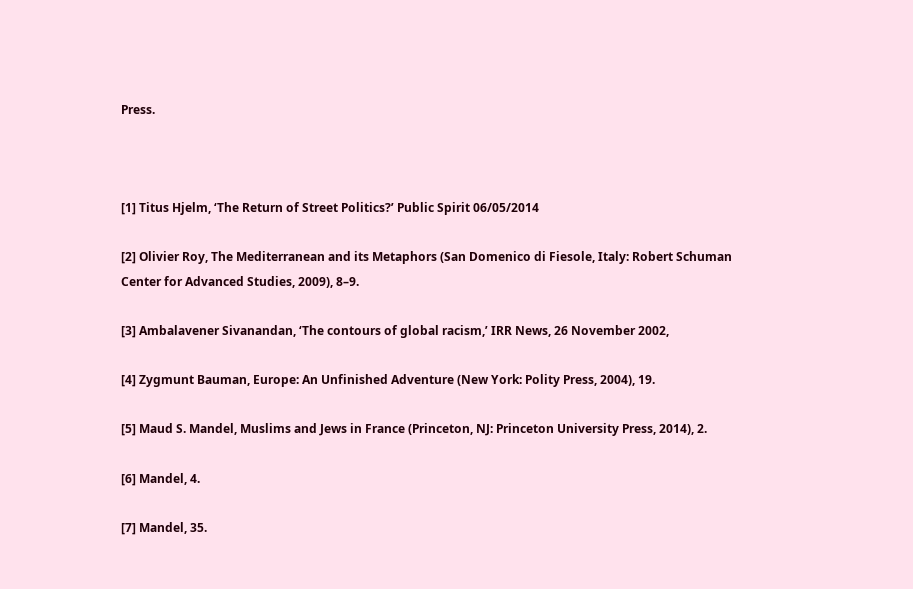Press.



[1] Titus Hjelm, ‘The Return of Street Politics?’ Public Spirit 06/05/2014

[2] Olivier Roy, The Mediterranean and its Metaphors (San Domenico di Fiesole, Italy: Robert Schuman Center for Advanced Studies, 2009), 8–9.

[3] Ambalavener Sivanandan, ‘The contours of global racism,’ IRR News, 26 November 2002,

[4] Zygmunt Bauman, Europe: An Unfinished Adventure (New York: Polity Press, 2004), 19.

[5] Maud S. Mandel, Muslims and Jews in France (Princeton, NJ: Princeton University Press, 2014), 2.

[6] Mandel, 4.

[7] Mandel, 35.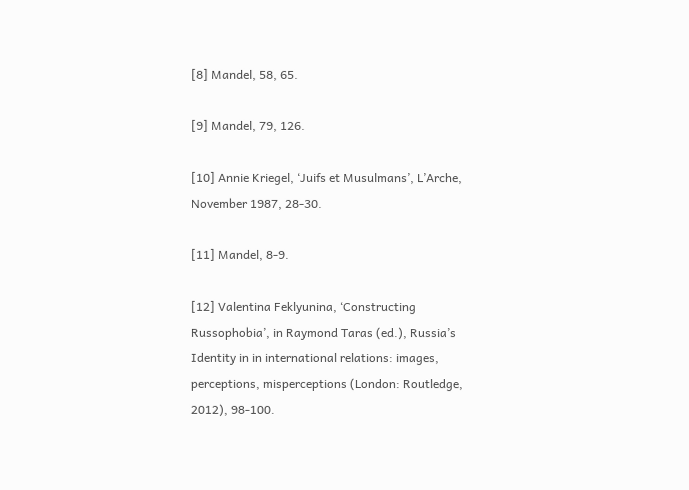[8] Mandel, 58, 65.

[9] Mandel, 79, 126.

[10] Annie Kriegel, ‘Juifs et Musulmans’, L’Arche, November 1987, 28-30.

[11] Mandel, 8-9.

[12] Valentina Feklyunina, ‘Constructing Russophobia’, in Raymond Taras (ed.), Russia’s Identity in in international relations: images, perceptions, misperceptions (London: Routledge, 2012), 98-100.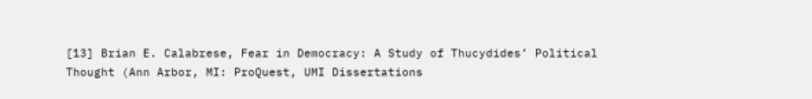[13] Brian E. Calabrese, Fear in Democracy: A Study of Thucydides’ Political Thought (Ann Arbor, MI: ProQuest, UMI Dissertations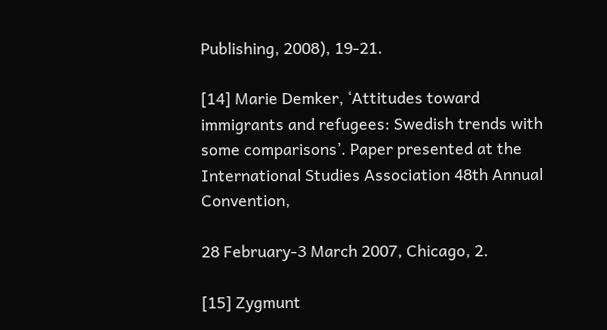Publishing, 2008), 19-21.

[14] Marie Demker, ‘Attitudes toward immigrants and refugees: Swedish trends with some comparisons’. Paper presented at the International Studies Association 48th Annual Convention,

28 February-3 March 2007, Chicago, 2.

[15] Zygmunt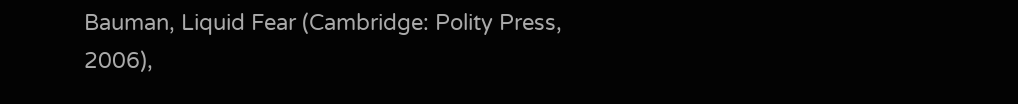Bauman, Liquid Fear (Cambridge: Polity Press, 2006),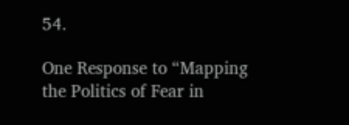54.

One Response to “Mapping the Politics of Fear in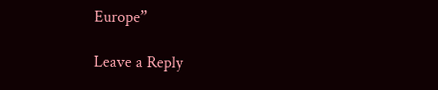Europe”

Leave a Reply